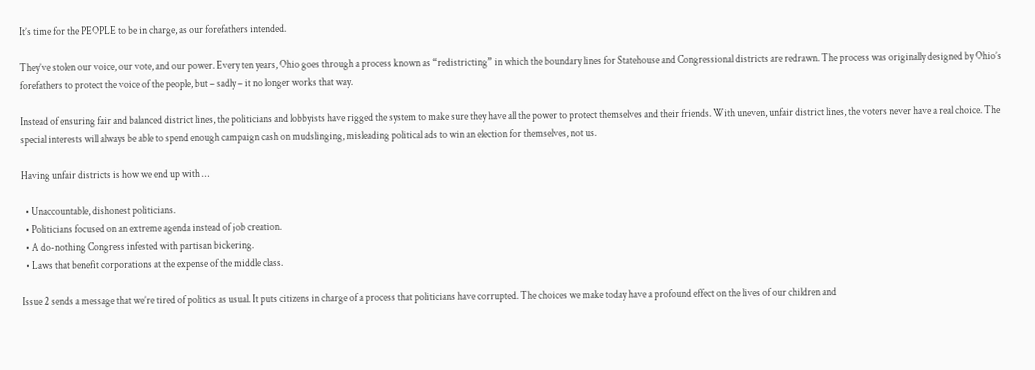It’s time for the PEOPLE to be in charge, as our forefathers intended.

They’ve stolen our voice, our vote, and our power. Every ten years, Ohio goes through a process known as “redistricting” in which the boundary lines for Statehouse and Congressional districts are redrawn. The process was originally designed by Ohio’s forefathers to protect the voice of the people, but – sadly – it no longer works that way.

Instead of ensuring fair and balanced district lines, the politicians and lobbyists have rigged the system to make sure they have all the power to protect themselves and their friends. With uneven, unfair district lines, the voters never have a real choice. The special interests will always be able to spend enough campaign cash on mudslinging, misleading political ads to win an election for themselves, not us.

Having unfair districts is how we end up with …

  • Unaccountable, dishonest politicians.
  • Politicians focused on an extreme agenda instead of job creation.
  • A do-nothing Congress infested with partisan bickering.
  • Laws that benefit corporations at the expense of the middle class.

Issue 2 sends a message that we’re tired of politics as usual. It puts citizens in charge of a process that politicians have corrupted. The choices we make today have a profound effect on the lives of our children and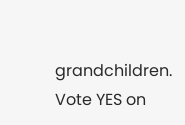grandchildren. Vote YES on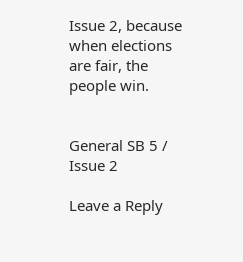Issue 2, because when elections are fair, the people win.


General SB 5 / Issue 2

Leave a Reply